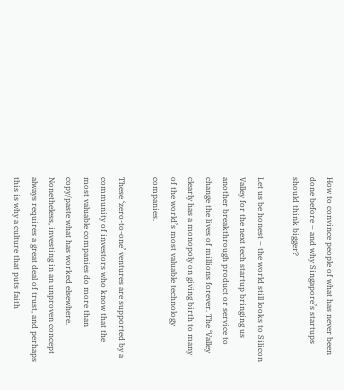How to convince people of what has never been done before – and why Singapore’s startups should think bigger?

Let us be honest – the world still looks to Silicon Valley for the next tech startup bringing us another breakthrough product or service to change the lives of millions forever. The ‘Valley clearly has a monopoly on giving birth to many of the world’s most valuable technology companies.

These ‘zero-to-one’ ventures are supported by a community of investors who know that the most valuable companies do more than copy/paste what has worked elsewhere. Nonetheless, investing in an unproven concept always requires a great deal of trust, and perhaps this is why a culture that puts faith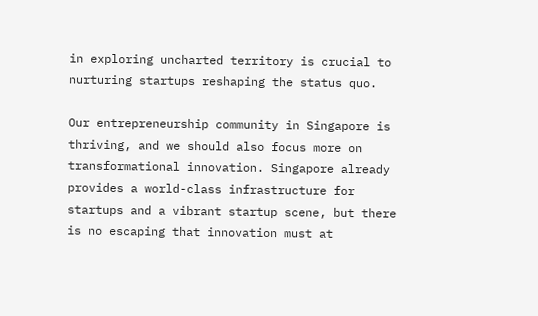in exploring uncharted territory is crucial to nurturing startups reshaping the status quo.

Our entrepreneurship community in Singapore is thriving, and we should also focus more on transformational innovation. Singapore already provides a world-class infrastructure for startups and a vibrant startup scene, but there is no escaping that innovation must at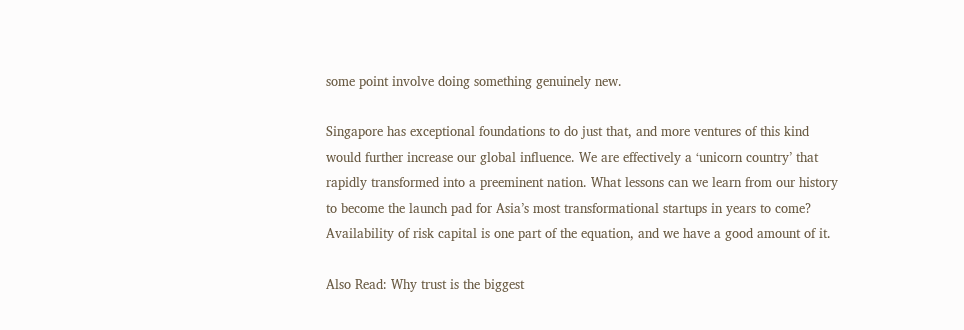some point involve doing something genuinely new.

Singapore has exceptional foundations to do just that, and more ventures of this kind would further increase our global influence. We are effectively a ‘unicorn country’ that rapidly transformed into a preeminent nation. What lessons can we learn from our history to become the launch pad for Asia’s most transformational startups in years to come? Availability of risk capital is one part of the equation, and we have a good amount of it.

Also Read: Why trust is the biggest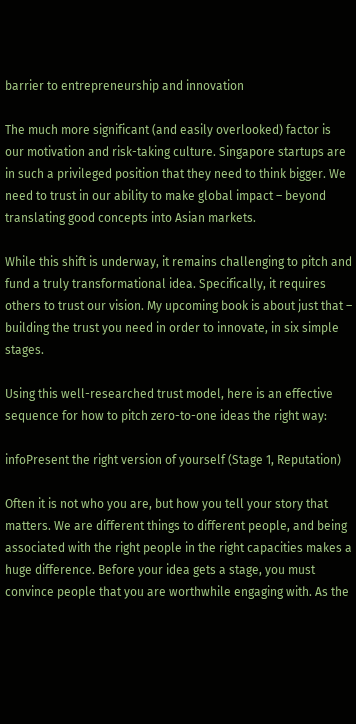barrier to entrepreneurship and innovation

The much more significant (and easily overlooked) factor is our motivation and risk-taking culture. Singapore startups are in such a privileged position that they need to think bigger. We need to trust in our ability to make global impact – beyond translating good concepts into Asian markets.

While this shift is underway, it remains challenging to pitch and fund a truly transformational idea. Specifically, it requires others to trust our vision. My upcoming book is about just that – building the trust you need in order to innovate, in six simple stages.

Using this well-researched trust model, here is an effective sequence for how to pitch zero-to-one ideas the right way:

infoPresent the right version of yourself (Stage 1, Reputation)

Often it is not who you are, but how you tell your story that matters. We are different things to different people, and being associated with the right people in the right capacities makes a huge difference. Before your idea gets a stage, you must convince people that you are worthwhile engaging with. As the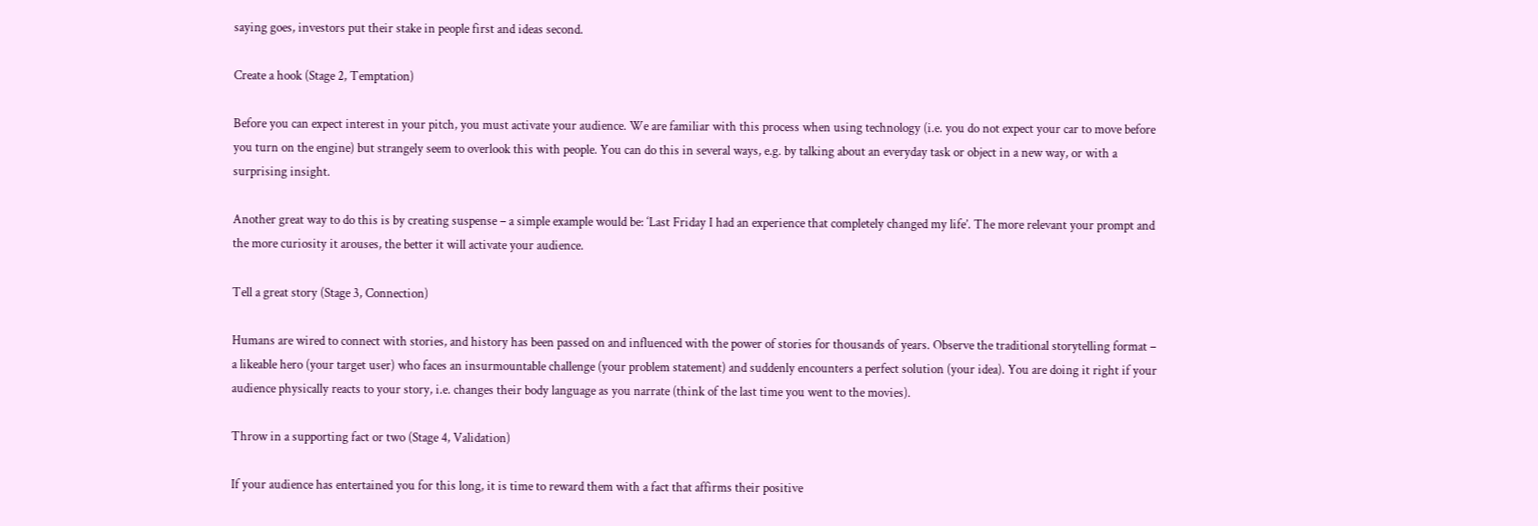saying goes, investors put their stake in people first and ideas second.

Create a hook (Stage 2, Temptation)

Before you can expect interest in your pitch, you must activate your audience. We are familiar with this process when using technology (i.e. you do not expect your car to move before you turn on the engine) but strangely seem to overlook this with people. You can do this in several ways, e.g. by talking about an everyday task or object in a new way, or with a surprising insight.

Another great way to do this is by creating suspense – a simple example would be: ‘Last Friday I had an experience that completely changed my life’. The more relevant your prompt and the more curiosity it arouses, the better it will activate your audience.

Tell a great story (Stage 3, Connection)

Humans are wired to connect with stories, and history has been passed on and influenced with the power of stories for thousands of years. Observe the traditional storytelling format – a likeable hero (your target user) who faces an insurmountable challenge (your problem statement) and suddenly encounters a perfect solution (your idea). You are doing it right if your audience physically reacts to your story, i.e. changes their body language as you narrate (think of the last time you went to the movies).

Throw in a supporting fact or two (Stage 4, Validation)

If your audience has entertained you for this long, it is time to reward them with a fact that affirms their positive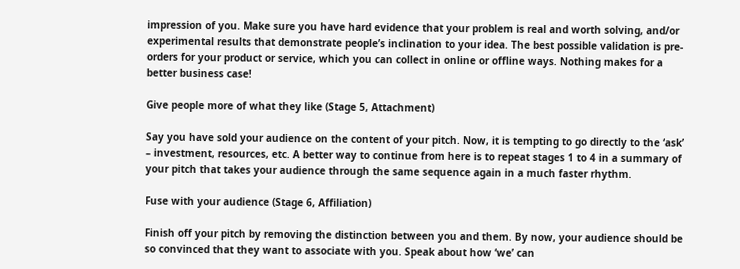impression of you. Make sure you have hard evidence that your problem is real and worth solving, and/or experimental results that demonstrate people’s inclination to your idea. The best possible validation is pre-orders for your product or service, which you can collect in online or offline ways. Nothing makes for a better business case!

Give people more of what they like (Stage 5, Attachment)

Say you have sold your audience on the content of your pitch. Now, it is tempting to go directly to the ‘ask’ – investment, resources, etc. A better way to continue from here is to repeat stages 1 to 4 in a summary of your pitch that takes your audience through the same sequence again in a much faster rhythm.

Fuse with your audience (Stage 6, Affiliation)

Finish off your pitch by removing the distinction between you and them. By now, your audience should be so convinced that they want to associate with you. Speak about how ‘we’ can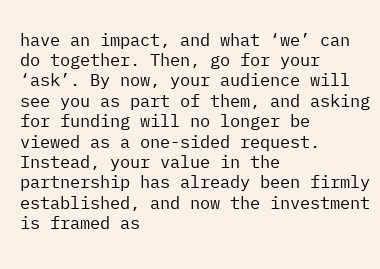have an impact, and what ‘we’ can do together. Then, go for your ‘ask’. By now, your audience will see you as part of them, and asking for funding will no longer be viewed as a one-sided request. Instead, your value in the partnership has already been firmly established, and now the investment is framed as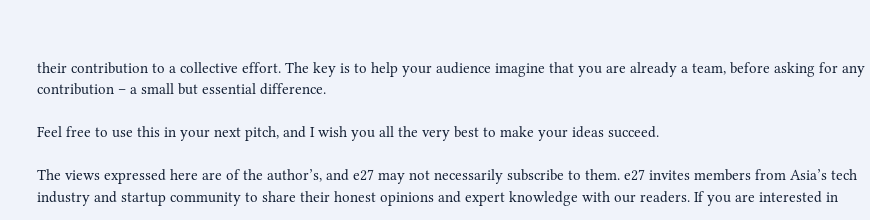their contribution to a collective effort. The key is to help your audience imagine that you are already a team, before asking for any contribution – a small but essential difference.

Feel free to use this in your next pitch, and I wish you all the very best to make your ideas succeed.

The views expressed here are of the author’s, and e27 may not necessarily subscribe to them. e27 invites members from Asia’s tech industry and startup community to share their honest opinions and expert knowledge with our readers. If you are interested in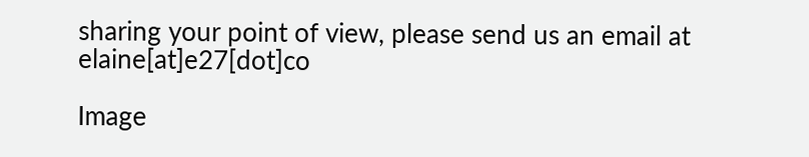sharing your point of view, please send us an email at elaine[at]e27[dot]co

Image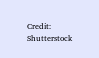Credit: Shutterstock